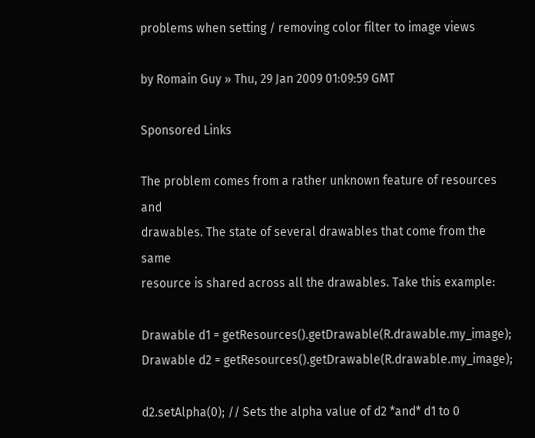problems when setting / removing color filter to image views

by Romain Guy » Thu, 29 Jan 2009 01:09:59 GMT

Sponsored Links

The problem comes from a rather unknown feature of resources and
drawables. The state of several drawables that come from the same
resource is shared across all the drawables. Take this example:

Drawable d1 = getResources().getDrawable(R.drawable.my_image);
Drawable d2 = getResources().getDrawable(R.drawable.my_image);

d2.setAlpha(0); // Sets the alpha value of d2 *and* d1 to 0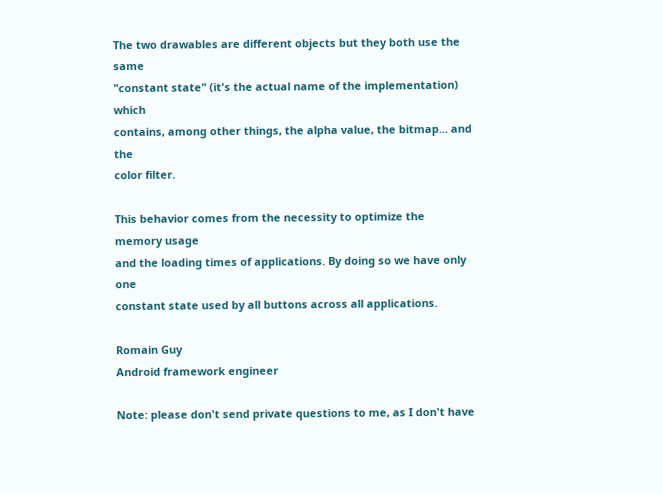The two drawables are different objects but they both use the same
"constant state" (it's the actual name of the implementation) which
contains, among other things, the alpha value, the bitmap... and the
color filter.

This behavior comes from the necessity to optimize the memory usage
and the loading times of applications. By doing so we have only one
constant state used by all buttons across all applications.

Romain Guy
Android framework engineer

Note: please don't send private questions to me, as I don't have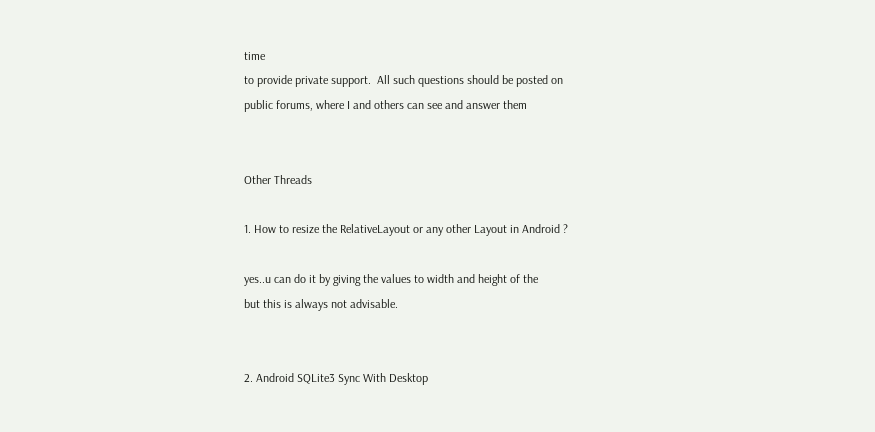time
to provide private support.  All such questions should be posted on
public forums, where I and others can see and answer them


Other Threads

1. How to resize the RelativeLayout or any other Layout in Android ?

yes..u can do it by giving the values to width and height of the
but this is always not advisable.


2. Android SQLite3 Sync With Desktop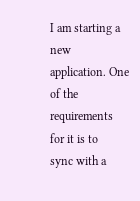I am starting a new application. One of the requirements for it is to
sync with a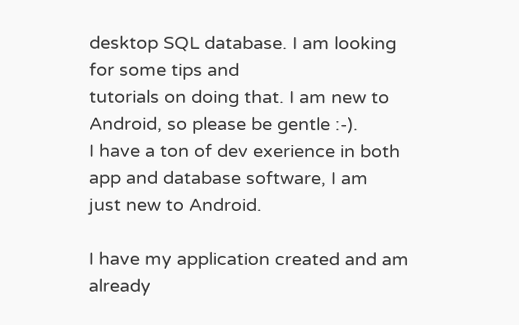desktop SQL database. I am looking for some tips and
tutorials on doing that. I am new to Android, so please be gentle :-).
I have a ton of dev exerience in both app and database software, I am
just new to Android.

I have my application created and am already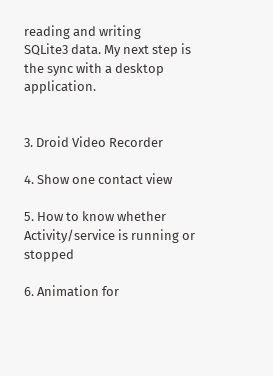reading and writing
SQLite3 data. My next step is the sync with a desktop application.


3. Droid Video Recorder

4. Show one contact view

5. How to know whether Activity/service is running or stopped

6. Animation for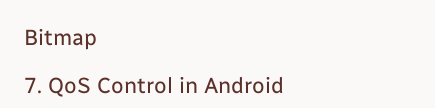Bitmap

7. QoS Control in Android